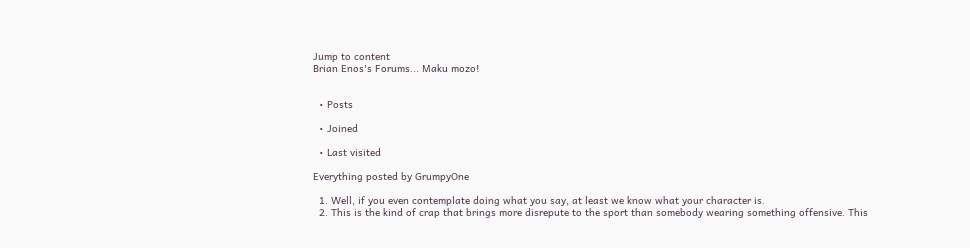Jump to content
Brian Enos's Forums... Maku mozo!


  • Posts

  • Joined

  • Last visited

Everything posted by GrumpyOne

  1. Well, if you even contemplate doing what you say, at least we know what your character is.
  2. This is the kind of crap that brings more disrepute to the sport than somebody wearing something offensive. This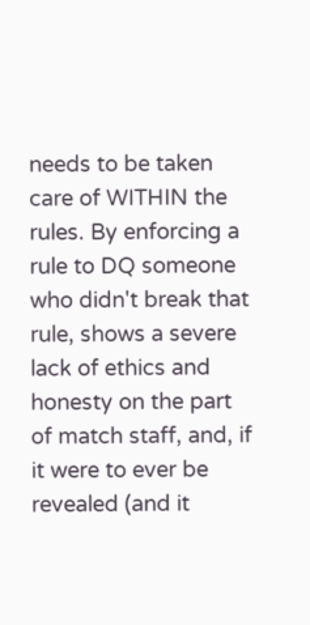needs to be taken care of WITHIN the rules. By enforcing a rule to DQ someone who didn't break that rule, shows a severe lack of ethics and honesty on the part of match staff, and, if it were to ever be revealed (and it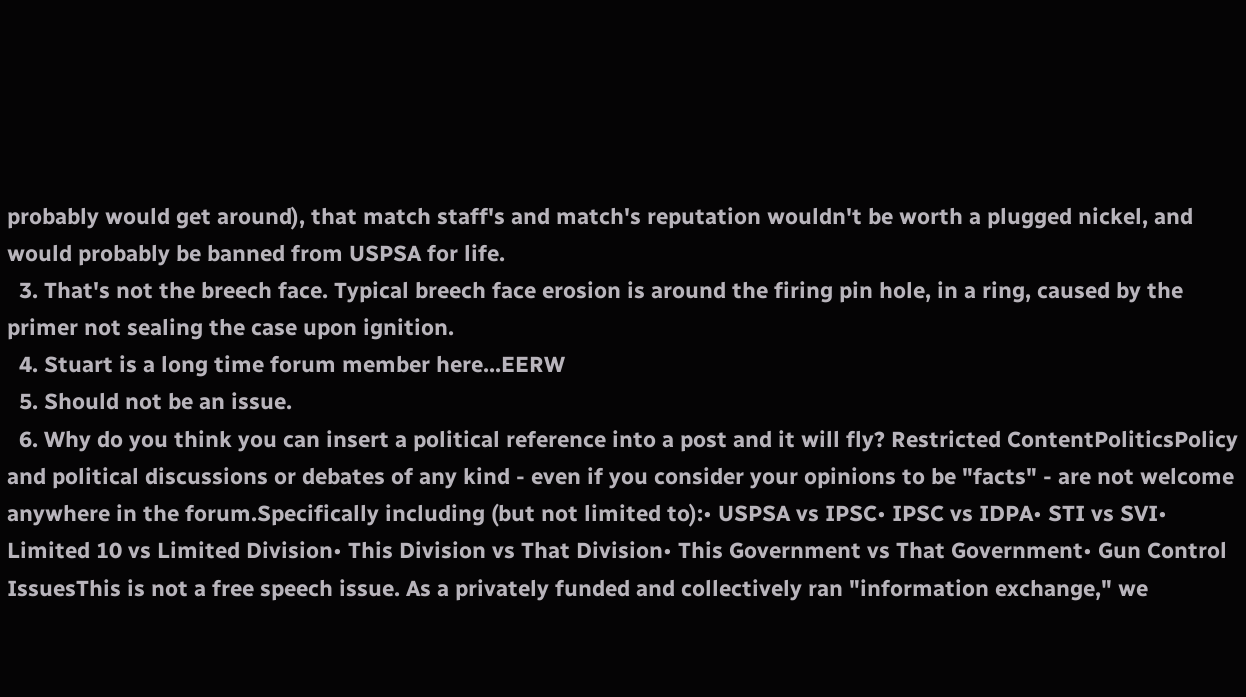probably would get around), that match staff's and match's reputation wouldn't be worth a plugged nickel, and would probably be banned from USPSA for life.
  3. That's not the breech face. Typical breech face erosion is around the firing pin hole, in a ring, caused by the primer not sealing the case upon ignition.
  4. Stuart is a long time forum member here...EERW
  5. Should not be an issue.
  6. Why do you think you can insert a political reference into a post and it will fly? Restricted ContentPoliticsPolicy and political discussions or debates of any kind - even if you consider your opinions to be "facts" - are not welcome anywhere in the forum.Specifically including (but not limited to):• USPSA vs IPSC• IPSC vs IDPA• STI vs SVI• Limited 10 vs Limited Division• This Division vs That Division• This Government vs That Government• Gun Control IssuesThis is not a free speech issue. As a privately funded and collectively ran "information exchange," we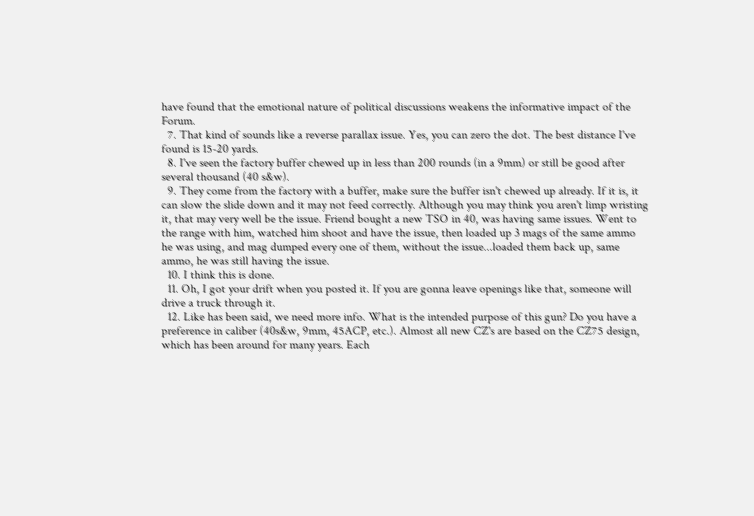have found that the emotional nature of political discussions weakens the informative impact of the Forum.
  7. That kind of sounds like a reverse parallax issue. Yes, you can zero the dot. The best distance I've found is 15-20 yards.
  8. I've seen the factory buffer chewed up in less than 200 rounds (in a 9mm) or still be good after several thousand (40 s&w).
  9. They come from the factory with a buffer, make sure the buffer isn't chewed up already. If it is, it can slow the slide down and it may not feed correctly. Although you may think you aren't limp wristing it, that may very well be the issue. Friend bought a new TSO in 40, was having same issues. Went to the range with him, watched him shoot and have the issue, then loaded up 3 mags of the same ammo he was using, and mag dumped every one of them, without the issue...loaded them back up, same ammo, he was still having the issue.
  10. I think this is done.
  11. Oh, I got your drift when you posted it. If you are gonna leave openings like that, someone will drive a truck through it.
  12. Like has been said, we need more info. What is the intended purpose of this gun? Do you have a preference in caliber (40s&w, 9mm, 45ACP, etc.). Almost all new CZ's are based on the CZ75 design, which has been around for many years. Each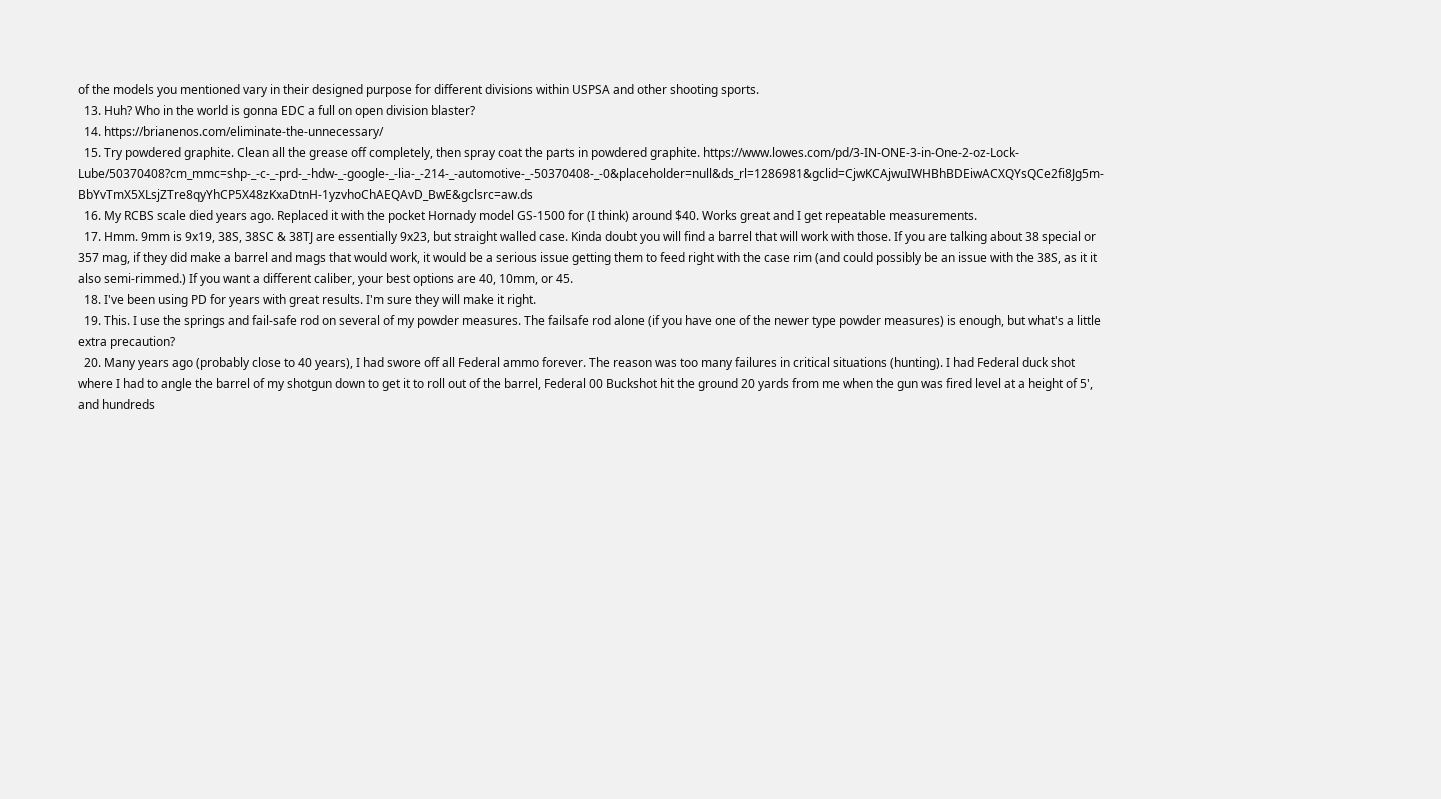of the models you mentioned vary in their designed purpose for different divisions within USPSA and other shooting sports.
  13. Huh? Who in the world is gonna EDC a full on open division blaster?
  14. https://brianenos.com/eliminate-the-unnecessary/
  15. Try powdered graphite. Clean all the grease off completely, then spray coat the parts in powdered graphite. https://www.lowes.com/pd/3-IN-ONE-3-in-One-2-oz-Lock-Lube/50370408?cm_mmc=shp-_-c-_-prd-_-hdw-_-google-_-lia-_-214-_-automotive-_-50370408-_-0&placeholder=null&ds_rl=1286981&gclid=CjwKCAjwuIWHBhBDEiwACXQYsQCe2fi8Jg5m-BbYvTmX5XLsjZTre8qyYhCP5X48zKxaDtnH-1yzvhoChAEQAvD_BwE&gclsrc=aw.ds
  16. My RCBS scale died years ago. Replaced it with the pocket Hornady model GS-1500 for (I think) around $40. Works great and I get repeatable measurements.
  17. Hmm. 9mm is 9x19, 38S, 38SC & 38TJ are essentially 9x23, but straight walled case. Kinda doubt you will find a barrel that will work with those. If you are talking about 38 special or 357 mag, if they did make a barrel and mags that would work, it would be a serious issue getting them to feed right with the case rim (and could possibly be an issue with the 38S, as it it also semi-rimmed.) If you want a different caliber, your best options are 40, 10mm, or 45.
  18. I've been using PD for years with great results. I'm sure they will make it right.
  19. This. I use the springs and fail-safe rod on several of my powder measures. The failsafe rod alone (if you have one of the newer type powder measures) is enough, but what's a little extra precaution?
  20. Many years ago (probably close to 40 years), I had swore off all Federal ammo forever. The reason was too many failures in critical situations (hunting). I had Federal duck shot where I had to angle the barrel of my shotgun down to get it to roll out of the barrel, Federal 00 Buckshot hit the ground 20 yards from me when the gun was fired level at a height of 5', and hundreds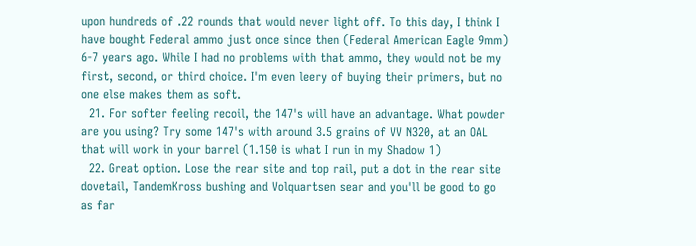upon hundreds of .22 rounds that would never light off. To this day, I think I have bought Federal ammo just once since then (Federal American Eagle 9mm) 6-7 years ago. While I had no problems with that ammo, they would not be my first, second, or third choice. I'm even leery of buying their primers, but no one else makes them as soft.
  21. For softer feeling recoil, the 147's will have an advantage. What powder are you using? Try some 147's with around 3.5 grains of VV N320, at an OAL that will work in your barrel (1.150 is what I run in my Shadow 1)
  22. Great option. Lose the rear site and top rail, put a dot in the rear site dovetail, TandemKross bushing and Volquartsen sear and you'll be good to go as far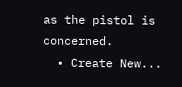as the pistol is concerned.
  • Create New...